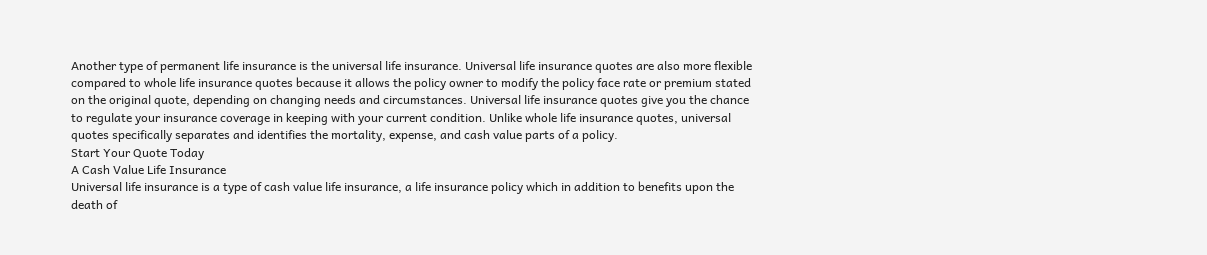Another type of permanent life insurance is the universal life insurance. Universal life insurance quotes are also more flexible compared to whole life insurance quotes because it allows the policy owner to modify the policy face rate or premium stated on the original quote, depending on changing needs and circumstances. Universal life insurance quotes give you the chance to regulate your insurance coverage in keeping with your current condition. Unlike whole life insurance quotes, universal quotes specifically separates and identifies the mortality, expense, and cash value parts of a policy.
Start Your Quote Today
A Cash Value Life Insurance
Universal life insurance is a type of cash value life insurance, a life insurance policy which in addition to benefits upon the death of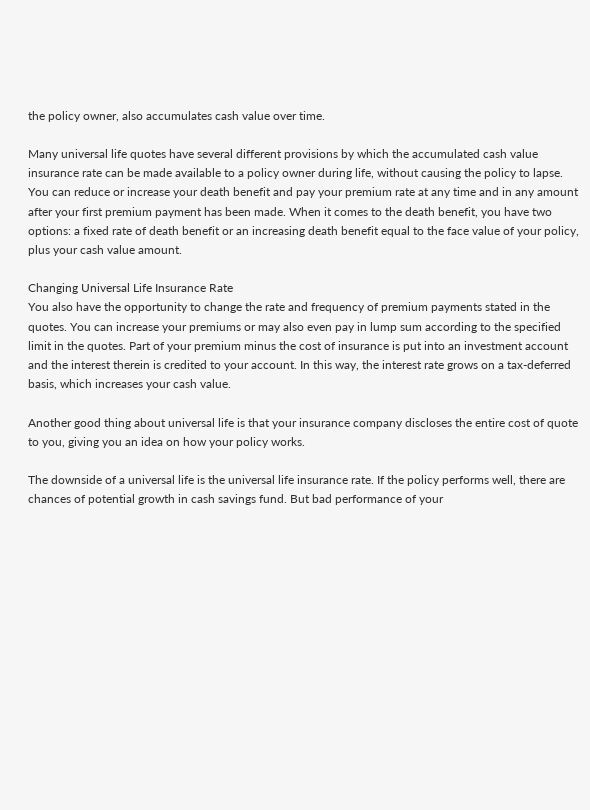the policy owner, also accumulates cash value over time.

Many universal life quotes have several different provisions by which the accumulated cash value insurance rate can be made available to a policy owner during life, without causing the policy to lapse.  You can reduce or increase your death benefit and pay your premium rate at any time and in any amount after your first premium payment has been made. When it comes to the death benefit, you have two options: a fixed rate of death benefit or an increasing death benefit equal to the face value of your policy, plus your cash value amount.

Changing Universal Life Insurance Rate
You also have the opportunity to change the rate and frequency of premium payments stated in the quotes. You can increase your premiums or may also even pay in lump sum according to the specified limit in the quotes. Part of your premium minus the cost of insurance is put into an investment account and the interest therein is credited to your account. In this way, the interest rate grows on a tax-deferred basis, which increases your cash value.

Another good thing about universal life is that your insurance company discloses the entire cost of quote to you, giving you an idea on how your policy works.

The downside of a universal life is the universal life insurance rate. If the policy performs well, there are chances of potential growth in cash savings fund. But bad performance of your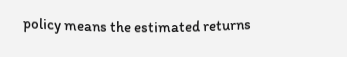policy means the estimated returns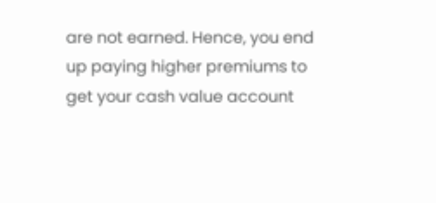are not earned. Hence, you end up paying higher premiums to get your cash value account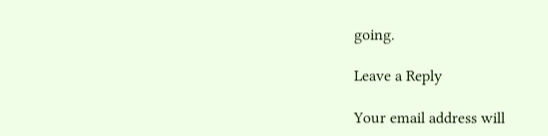going.

Leave a Reply

Your email address will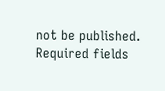not be published. Required fields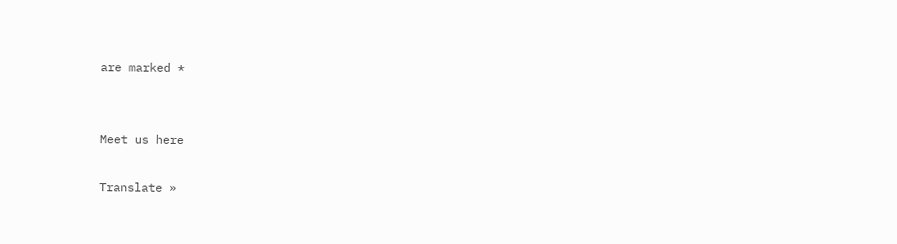are marked *


Meet us here

Translate »